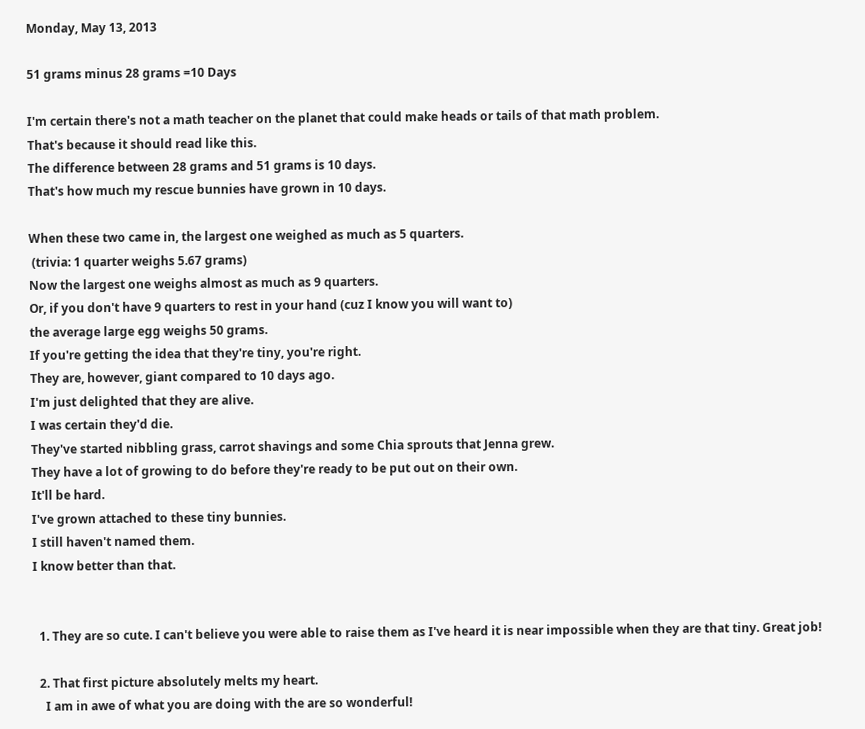Monday, May 13, 2013

51 grams minus 28 grams =10 Days

I'm certain there's not a math teacher on the planet that could make heads or tails of that math problem.
That's because it should read like this.
The difference between 28 grams and 51 grams is 10 days.
That's how much my rescue bunnies have grown in 10 days.

When these two came in, the largest one weighed as much as 5 quarters.
 (trivia: 1 quarter weighs 5.67 grams)
Now the largest one weighs almost as much as 9 quarters.
Or, if you don't have 9 quarters to rest in your hand (cuz I know you will want to)
the average large egg weighs 50 grams.
If you're getting the idea that they're tiny, you're right.
They are, however, giant compared to 10 days ago.
I'm just delighted that they are alive.
I was certain they'd die.
They've started nibbling grass, carrot shavings and some Chia sprouts that Jenna grew.
They have a lot of growing to do before they're ready to be put out on their own.
It'll be hard.
I've grown attached to these tiny bunnies.
I still haven't named them.
I know better than that.


  1. They are so cute. I can't believe you were able to raise them as I've heard it is near impossible when they are that tiny. Great job!

  2. That first picture absolutely melts my heart.
    I am in awe of what you are doing with the are so wonderful!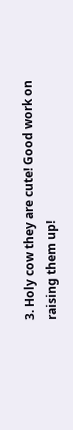3. Holy cow they are cute! Good work on raising them up!